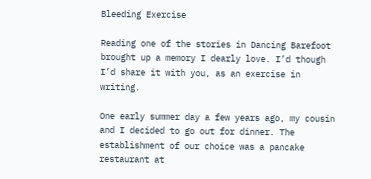Bleeding Exercise

Reading one of the stories in Dancing Barefoot brought up a memory I dearly love. I’d though I’d share it with you, as an exercise in writing.

One early summer day a few years ago, my cousin and I decided to go out for dinner. The establishment of our choice was a pancake restaurant at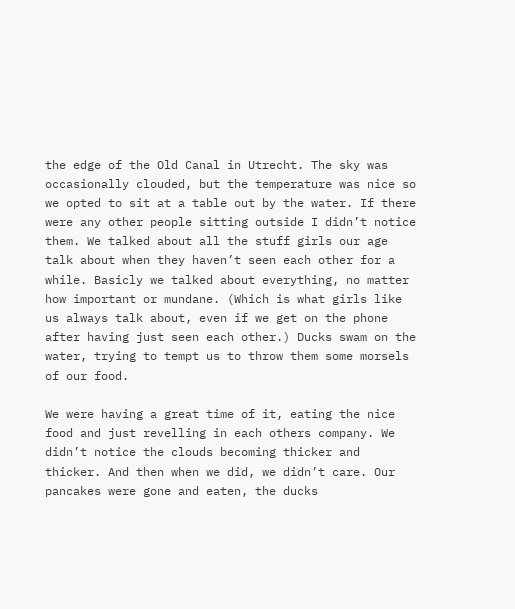the edge of the Old Canal in Utrecht. The sky was occasionally clouded, but the temperature was nice so we opted to sit at a table out by the water. If there were any other people sitting outside I didn’t notice them. We talked about all the stuff girls our age talk about when they haven’t seen each other for a while. Basicly we talked about everything, no matter how important or mundane. (Which is what girls like us always talk about, even if we get on the phone after having just seen each other.) Ducks swam on the water, trying to tempt us to throw them some morsels of our food.

We were having a great time of it, eating the nice food and just revelling in each others company. We didn’t notice the clouds becoming thicker and thicker. And then when we did, we didn’t care. Our pancakes were gone and eaten, the ducks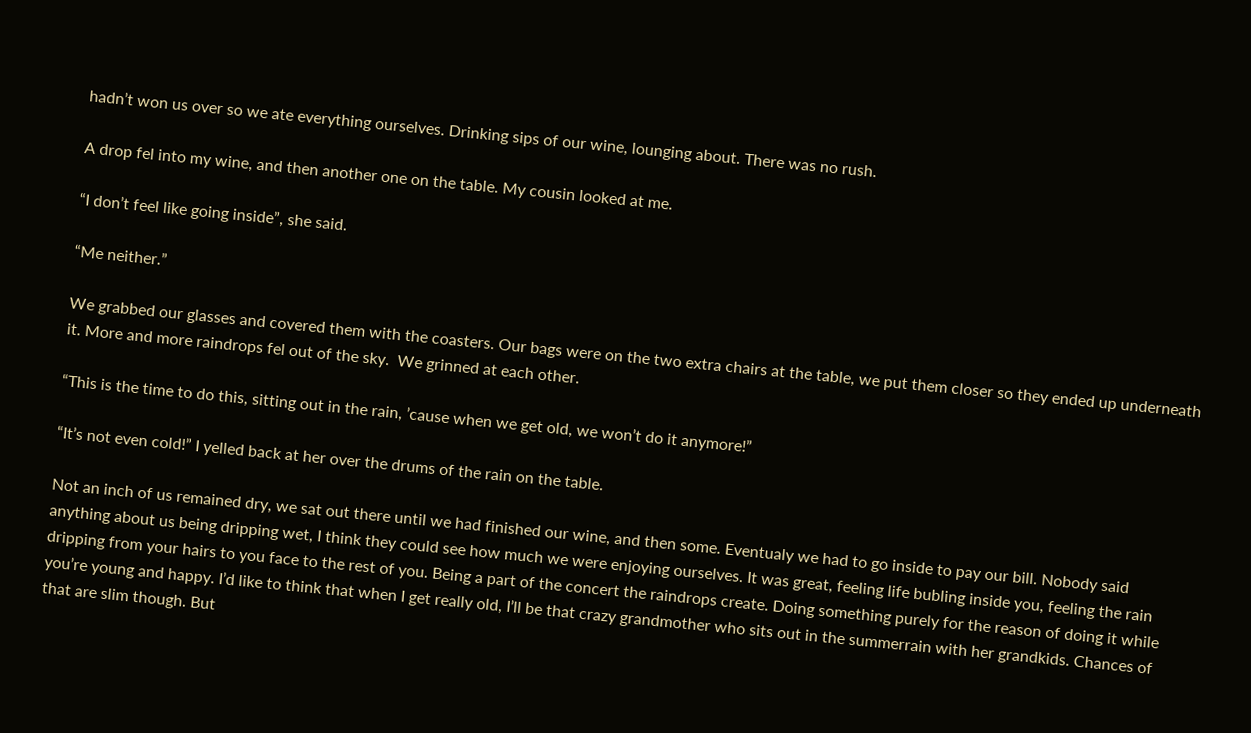hadn’t won us over so we ate everything ourselves. Drinking sips of our wine, lounging about. There was no rush.

A drop fel into my wine, and then another one on the table. My cousin looked at me.

“I don’t feel like going inside”, she said.

“Me neither.”

We grabbed our glasses and covered them with the coasters. Our bags were on the two extra chairs at the table, we put them closer so they ended up underneath it. More and more raindrops fel out of the sky.  We grinned at each other.

“This is the time to do this, sitting out in the rain, ’cause when we get old, we won’t do it anymore!”

“It’s not even cold!” I yelled back at her over the drums of the rain on the table.

Not an inch of us remained dry, we sat out there until we had finished our wine, and then some. Eventualy we had to go inside to pay our bill. Nobody said anything about us being dripping wet, I think they could see how much we were enjoying ourselves. It was great, feeling life bubling inside you, feeling the rain dripping from your hairs to you face to the rest of you. Being a part of the concert the raindrops create. Doing something purely for the reason of doing it while you’re young and happy. I’d like to think that when I get really old, I’ll be that crazy grandmother who sits out in the summerrain with her grandkids. Chances of that are slim though. But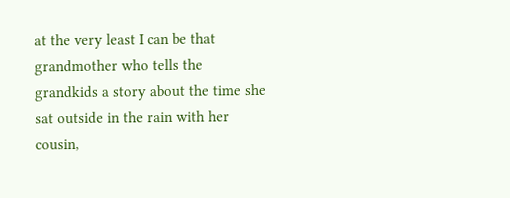at the very least I can be that grandmother who tells the grandkids a story about the time she sat outside in the rain with her cousin,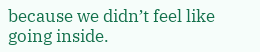because we didn’t feel like going inside.